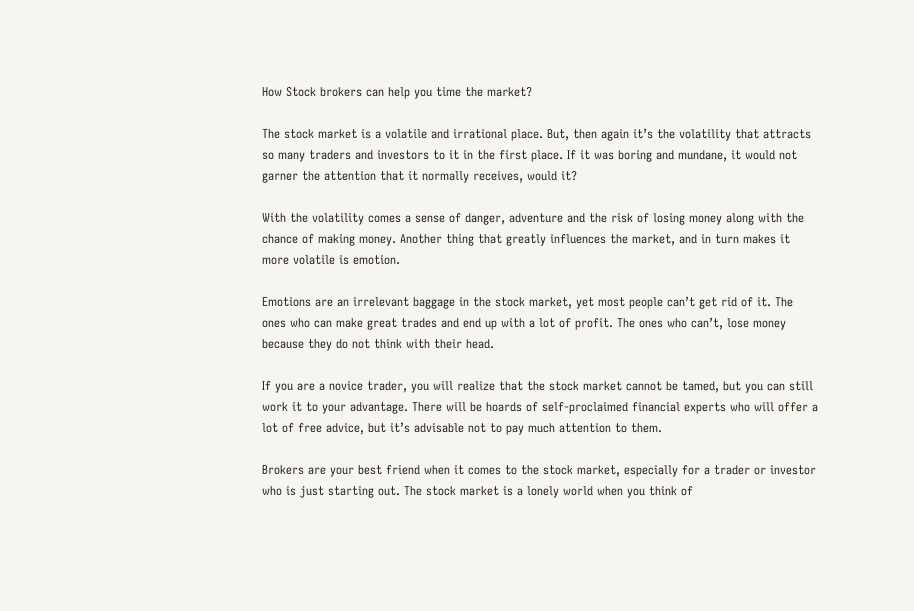How Stock brokers can help you time the market?

The stock market is a volatile and irrational place. But, then again it’s the volatility that attracts so many traders and investors to it in the first place. If it was boring and mundane, it would not garner the attention that it normally receives, would it?

With the volatility comes a sense of danger, adventure and the risk of losing money along with the chance of making money. Another thing that greatly influences the market, and in turn makes it more volatile is emotion.

Emotions are an irrelevant baggage in the stock market, yet most people can’t get rid of it. The ones who can make great trades and end up with a lot of profit. The ones who can’t, lose money because they do not think with their head.

If you are a novice trader, you will realize that the stock market cannot be tamed, but you can still work it to your advantage. There will be hoards of self-proclaimed financial experts who will offer a lot of free advice, but it’s advisable not to pay much attention to them.

Brokers are your best friend when it comes to the stock market, especially for a trader or investor who is just starting out. The stock market is a lonely world when you think of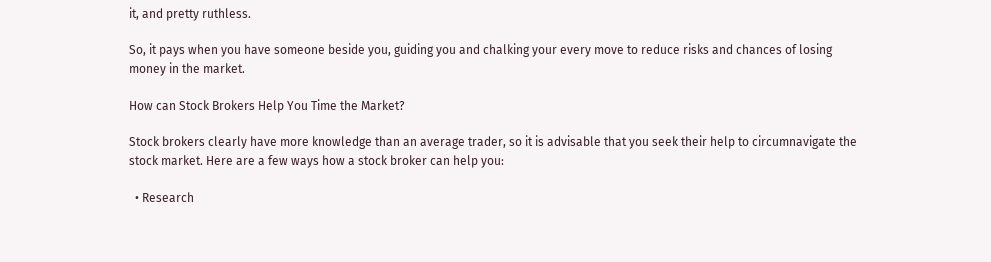it, and pretty ruthless.

So, it pays when you have someone beside you, guiding you and chalking your every move to reduce risks and chances of losing money in the market.

How can Stock Brokers Help You Time the Market?

Stock brokers clearly have more knowledge than an average trader, so it is advisable that you seek their help to circumnavigate the stock market. Here are a few ways how a stock broker can help you:

  • Research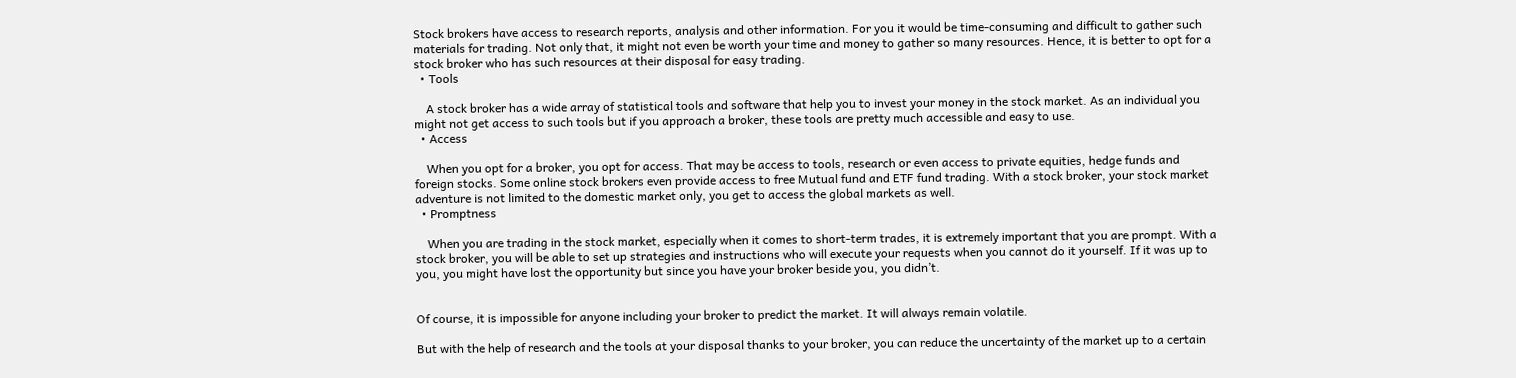Stock brokers have access to research reports, analysis and other information. For you it would be time-consuming and difficult to gather such materials for trading. Not only that, it might not even be worth your time and money to gather so many resources. Hence, it is better to opt for a stock broker who has such resources at their disposal for easy trading.
  • Tools

    A stock broker has a wide array of statistical tools and software that help you to invest your money in the stock market. As an individual you might not get access to such tools but if you approach a broker, these tools are pretty much accessible and easy to use.
  • Access

    When you opt for a broker, you opt for access. That may be access to tools, research or even access to private equities, hedge funds and foreign stocks. Some online stock brokers even provide access to free Mutual fund and ETF fund trading. With a stock broker, your stock market adventure is not limited to the domestic market only, you get to access the global markets as well.
  • Promptness

    When you are trading in the stock market, especially when it comes to short-term trades, it is extremely important that you are prompt. With a stock broker, you will be able to set up strategies and instructions who will execute your requests when you cannot do it yourself. If it was up to you, you might have lost the opportunity but since you have your broker beside you, you didn’t.


Of course, it is impossible for anyone including your broker to predict the market. It will always remain volatile.

But with the help of research and the tools at your disposal thanks to your broker, you can reduce the uncertainty of the market up to a certain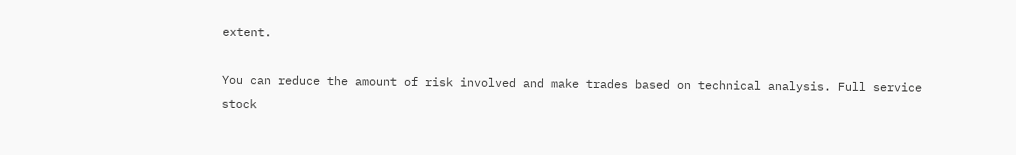extent.

You can reduce the amount of risk involved and make trades based on technical analysis. Full service stock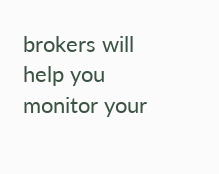brokers will help you monitor your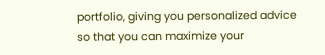portfolio, giving you personalized advice so that you can maximize your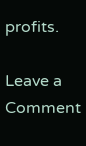profits.

Leave a Comment